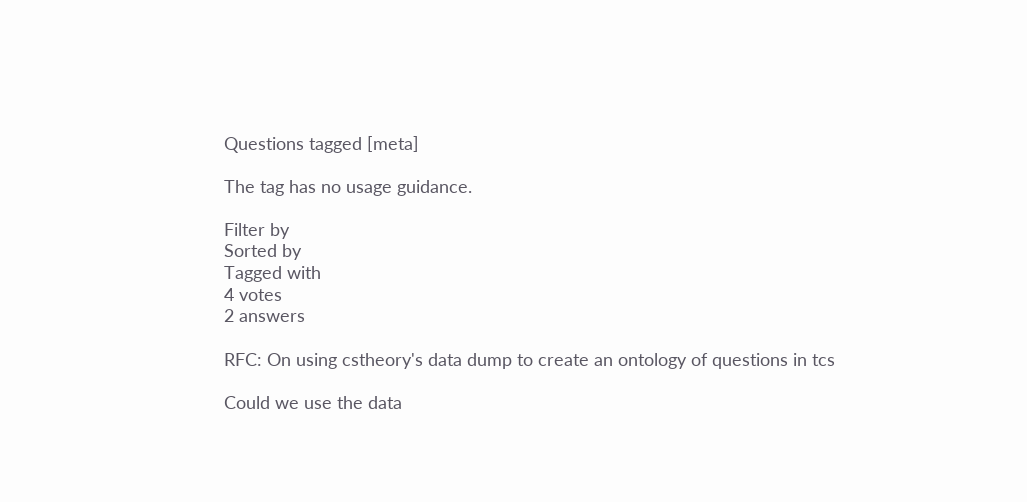Questions tagged [meta]

The tag has no usage guidance.

Filter by
Sorted by
Tagged with
4 votes
2 answers

RFC: On using cstheory's data dump to create an ontology of questions in tcs

Could we use the data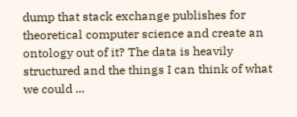dump that stack exchange publishes for theoretical computer science and create an ontology out of it? The data is heavily structured and the things I can think of what we could ...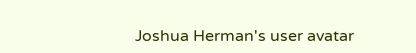Joshua Herman's user avatar